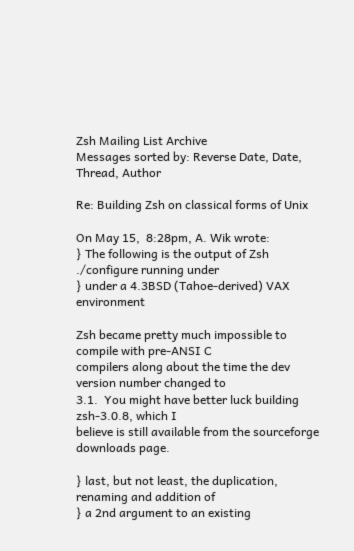Zsh Mailing List Archive
Messages sorted by: Reverse Date, Date, Thread, Author

Re: Building Zsh on classical forms of Unix

On May 15,  8:28pm, A. Wik wrote:
} The following is the output of Zsh ./configure running under
} under a 4.3BSD (Tahoe-derived) VAX environment

Zsh became pretty much impossible to compile with pre-ANSI C
compilers along about the time the dev version number changed to
3.1.  You might have better luck building zsh-3.0.8, which I
believe is still available from the sourceforge downloads page.

} last, but not least, the duplication, renaming and addition of
} a 2nd argument to an existing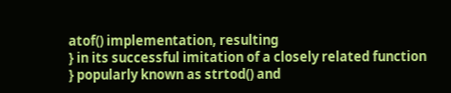atof() implementation, resulting
} in its successful imitation of a closely related function
} popularly known as strtod() and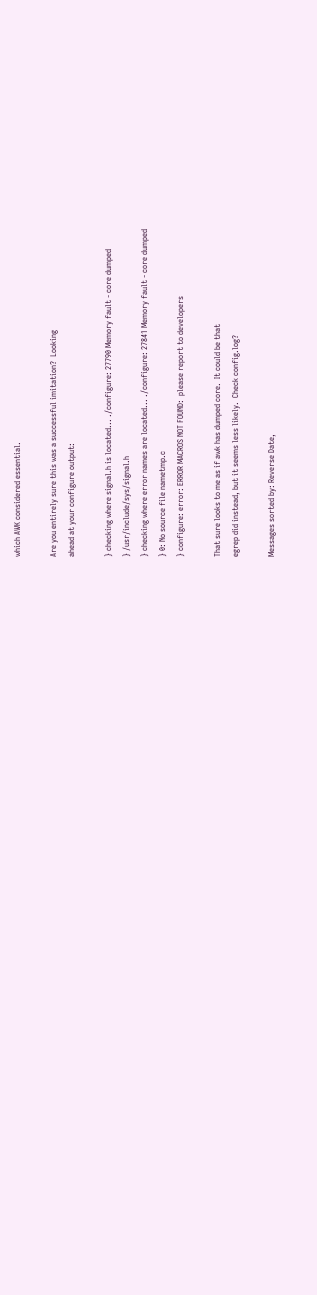which AWK considered essential.

Are you entirely sure this was a successful imitation?  Looking
ahead at your configure output:

} checking where signal.h is located... ./configure: 27790 Memory fault - core dumped
} /usr/include/sys/signal.h
} checking where error names are located... ./configure: 27841 Memory fault - core dumped
} 0: No source file nametmp.c
} configure: error: ERROR MACROS NOT FOUND:  please report to developers

That sure looks to me as if awk has dumped core.  It could be that
egrep did instead, but it seems less likely.  Check config.log?

Messages sorted by: Reverse Date,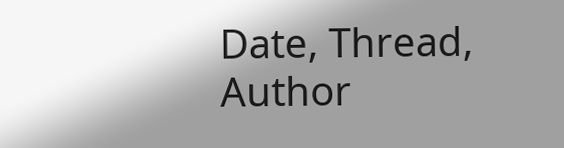Date, Thread, Author